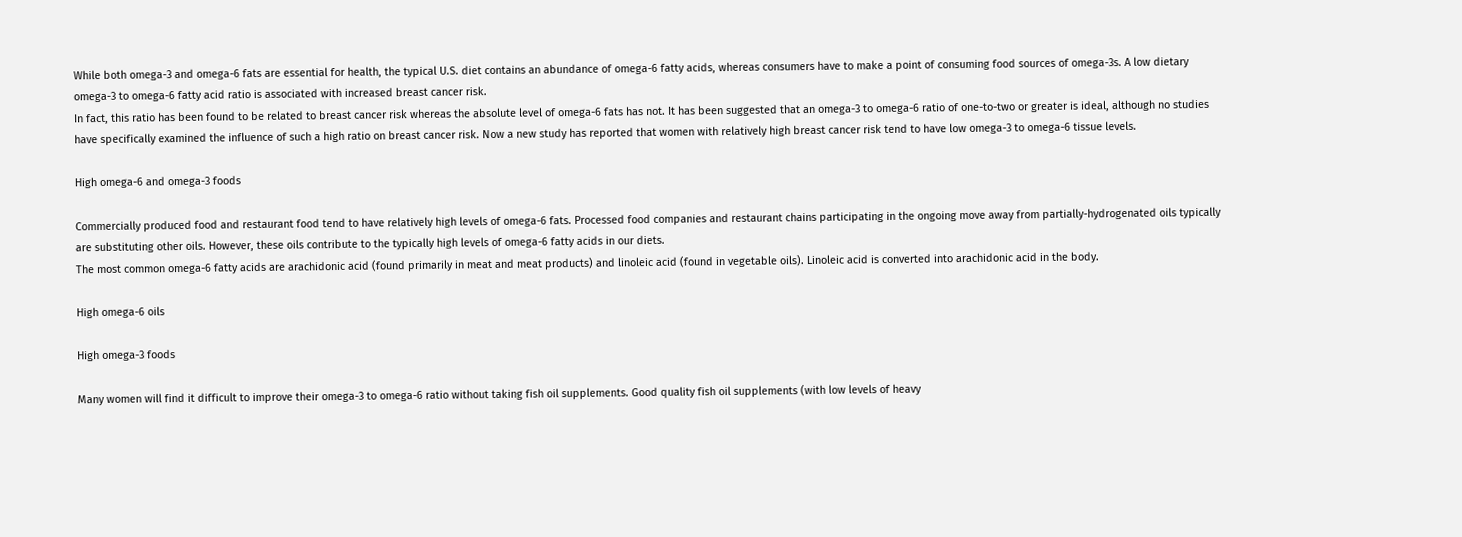While both omega-3 and omega-6 fats are essential for health, the typical U.S. diet contains an abundance of omega-6 fatty acids, whereas consumers have to make a point of consuming food sources of omega-3s. A low dietary omega-3 to omega-6 fatty acid ratio is associated with increased breast cancer risk.
In fact, this ratio has been found to be related to breast cancer risk whereas the absolute level of omega-6 fats has not. It has been suggested that an omega-3 to omega-6 ratio of one-to-two or greater is ideal, although no studies have specifically examined the influence of such a high ratio on breast cancer risk. Now a new study has reported that women with relatively high breast cancer risk tend to have low omega-3 to omega-6 tissue levels.

High omega-6 and omega-3 foods

Commercially produced food and restaurant food tend to have relatively high levels of omega-6 fats. Processed food companies and restaurant chains participating in the ongoing move away from partially-hydrogenated oils typically are substituting other oils. However, these oils contribute to the typically high levels of omega-6 fatty acids in our diets.
The most common omega-6 fatty acids are arachidonic acid (found primarily in meat and meat products) and linoleic acid (found in vegetable oils). Linoleic acid is converted into arachidonic acid in the body.

High omega-6 oils

High omega-3 foods

Many women will find it difficult to improve their omega-3 to omega-6 ratio without taking fish oil supplements. Good quality fish oil supplements (with low levels of heavy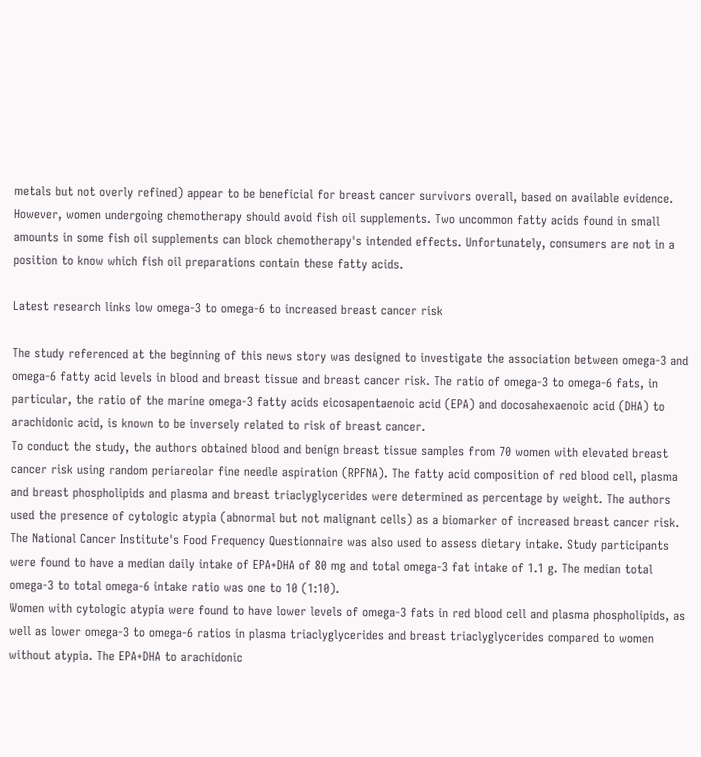metals but not overly refined) appear to be beneficial for breast cancer survivors overall, based on available evidence. However, women undergoing chemotherapy should avoid fish oil supplements. Two uncommon fatty acids found in small amounts in some fish oil supplements can block chemotherapy's intended effects. Unfortunately, consumers are not in a position to know which fish oil preparations contain these fatty acids.

Latest research links low omega-3 to omega-6 to increased breast cancer risk

The study referenced at the beginning of this news story was designed to investigate the association between omega-3 and omega-6 fatty acid levels in blood and breast tissue and breast cancer risk. The ratio of omega-3 to omega-6 fats, in particular, the ratio of the marine omega-3 fatty acids eicosapentaenoic acid (EPA) and docosahexaenoic acid (DHA) to arachidonic acid, is known to be inversely related to risk of breast cancer.
To conduct the study, the authors obtained blood and benign breast tissue samples from 70 women with elevated breast cancer risk using random periareolar fine needle aspiration (RPFNA). The fatty acid composition of red blood cell, plasma and breast phospholipids and plasma and breast triaclyglycerides were determined as percentage by weight. The authors used the presence of cytologic atypia (abnormal but not malignant cells) as a biomarker of increased breast cancer risk. The National Cancer Institute's Food Frequency Questionnaire was also used to assess dietary intake. Study participants were found to have a median daily intake of EPA+DHA of 80 mg and total omega-3 fat intake of 1.1 g. The median total omega-3 to total omega-6 intake ratio was one to 10 (1:10).
Women with cytologic atypia were found to have lower levels of omega-3 fats in red blood cell and plasma phospholipids, as well as lower omega-3 to omega-6 ratios in plasma triaclyglycerides and breast triaclyglycerides compared to women without atypia. The EPA+DHA to arachidonic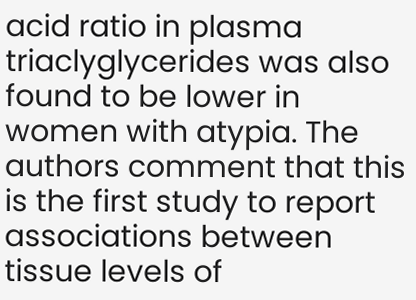acid ratio in plasma triaclyglycerides was also found to be lower in women with atypia. The authors comment that this is the first study to report associations between tissue levels of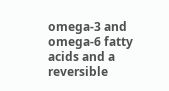omega-3 and omega-6 fatty acids and a reversible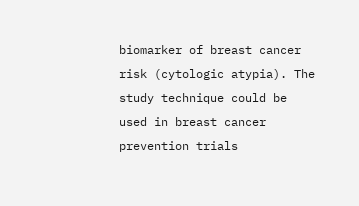biomarker of breast cancer risk (cytologic atypia). The study technique could be used in breast cancer prevention trials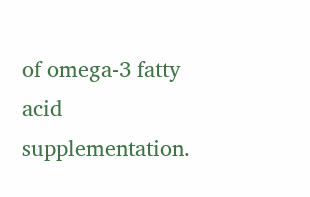of omega-3 fatty acid supplementation.